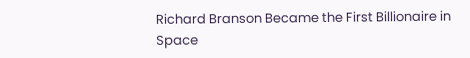Richard Branson Became the First Billionaire in Space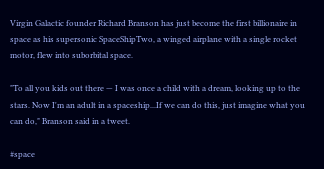Virgin Galactic founder Richard Branson has just become the first billionaire in space as his supersonic SpaceShipTwo, a winged airplane with a single rocket motor, flew into suborbital space.

"To all you kids out there — I was once a child with a dream, looking up to the stars. Now I'm an adult in a spaceship...If we can do this, just imagine what you can do," Branson said in a tweet.

#space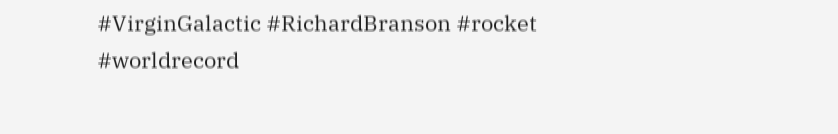#VirginGalactic #RichardBranson #rocket #worldrecord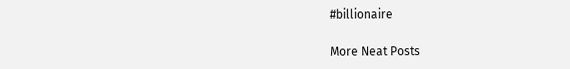#billionaire

More Neat Posts